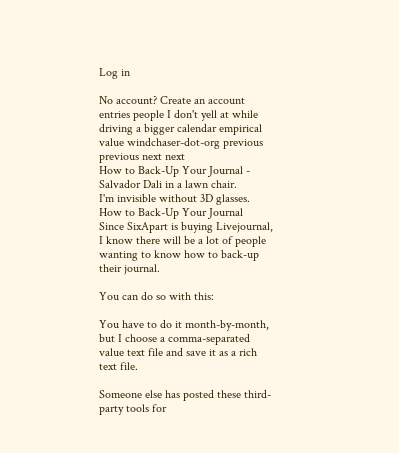Log in

No account? Create an account
entries people I don't yell at while driving a bigger calendar empirical value windchaser-dot-org previous previous next next
How to Back-Up Your Journal - Salvador Dali in a lawn chair.
I'm invisible without 3D glasses.
How to Back-Up Your Journal
Since SixApart is buying Livejournal, I know there will be a lot of people wanting to know how to back-up their journal.

You can do so with this:

You have to do it month-by-month, but I choose a comma-separated value text file and save it as a rich text file.

Someone else has posted these third-party tools for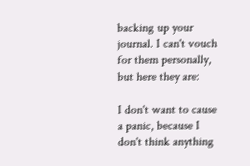backing up your journal. I can't vouch for them personally, but here they are:

I don't want to cause a panic, because I don't think anything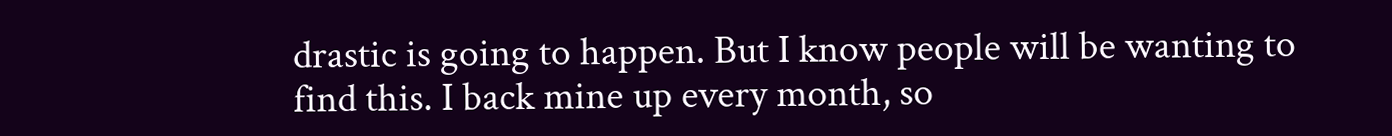drastic is going to happen. But I know people will be wanting to find this. I back mine up every month, so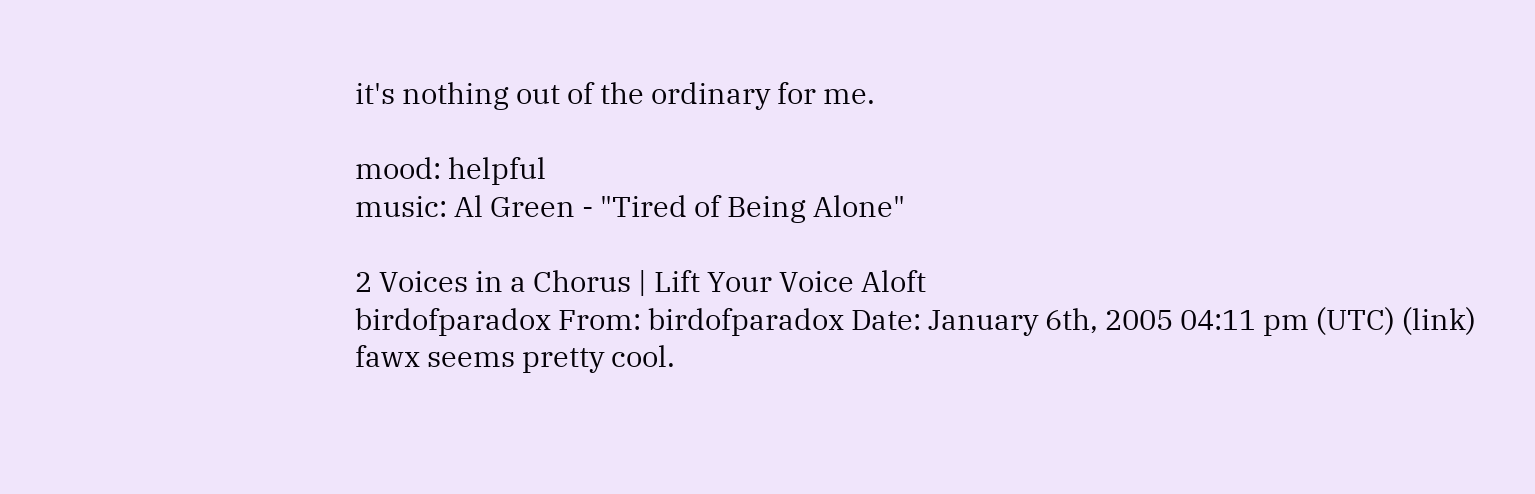it's nothing out of the ordinary for me.

mood: helpful
music: Al Green - "Tired of Being Alone"

2 Voices in a Chorus | Lift Your Voice Aloft
birdofparadox From: birdofparadox Date: January 6th, 2005 04:11 pm (UTC) (link)
fawx seems pretty cool.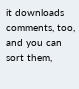it downloads comments, too, and you can sort them,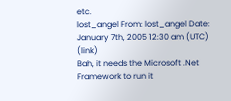etc.
lost_angel From: lost_angel Date: January 7th, 2005 12:30 am (UTC) (link)
Bah, it needs the Microsoft .Net Framework to run it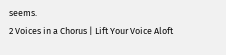seems.
2 Voices in a Chorus | Lift Your Voice Aloft